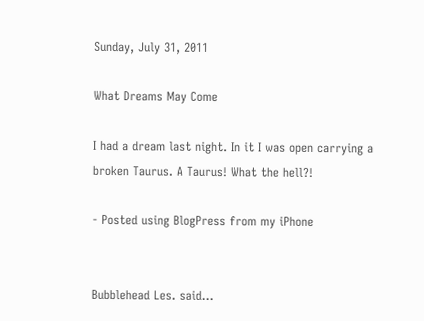Sunday, July 31, 2011

What Dreams May Come

I had a dream last night. In it I was open carrying a broken Taurus. A Taurus! What the hell?!

- Posted using BlogPress from my iPhone


Bubblehead Les. said...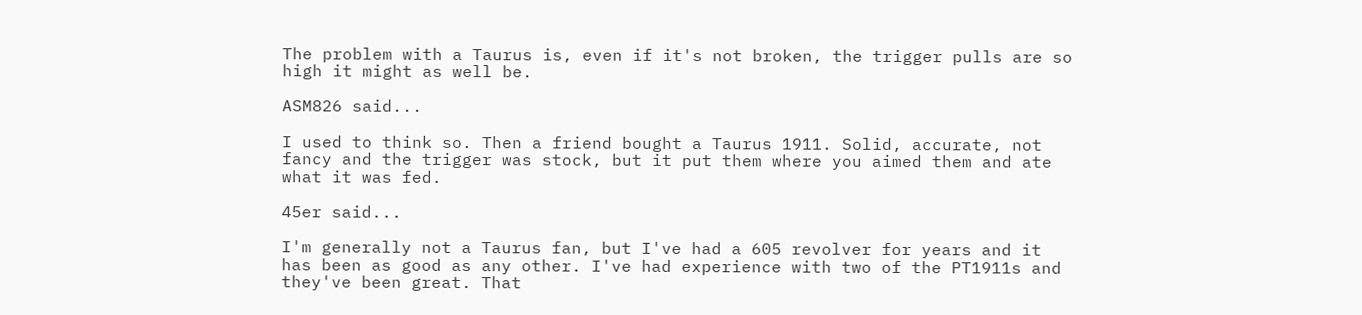The problem with a Taurus is, even if it's not broken, the trigger pulls are so high it might as well be.

ASM826 said...

I used to think so. Then a friend bought a Taurus 1911. Solid, accurate, not fancy and the trigger was stock, but it put them where you aimed them and ate what it was fed.

45er said...

I'm generally not a Taurus fan, but I've had a 605 revolver for years and it has been as good as any other. I've had experience with two of the PT1911s and they've been great. That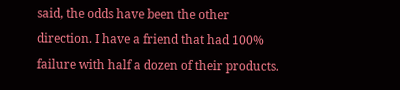said, the odds have been the other direction. I have a friend that had 100% failure with half a dozen of their products.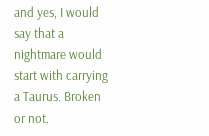and yes, I would say that a nightmare would start with carrying a Taurus. Broken or not.